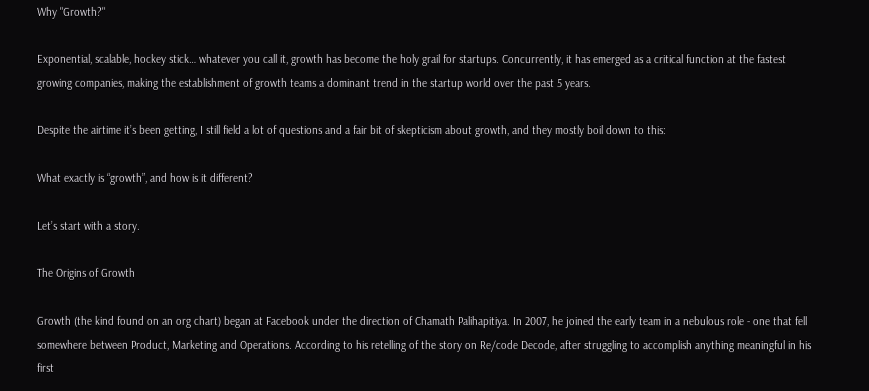Why "Growth?"

Exponential, scalable, hockey stick… whatever you call it, growth has become the holy grail for startups. Concurrently, it has emerged as a critical function at the fastest growing companies, making the establishment of growth teams a dominant trend in the startup world over the past 5 years.

Despite the airtime it’s been getting, I still field a lot of questions and a fair bit of skepticism about growth, and they mostly boil down to this:

What exactly is “growth”, and how is it different?

Let’s start with a story.

The Origins of Growth

Growth (the kind found on an org chart) began at Facebook under the direction of Chamath Palihapitiya. In 2007, he joined the early team in a nebulous role - one that fell somewhere between Product, Marketing and Operations. According to his retelling of the story on Re/code Decode, after struggling to accomplish anything meaningful in his first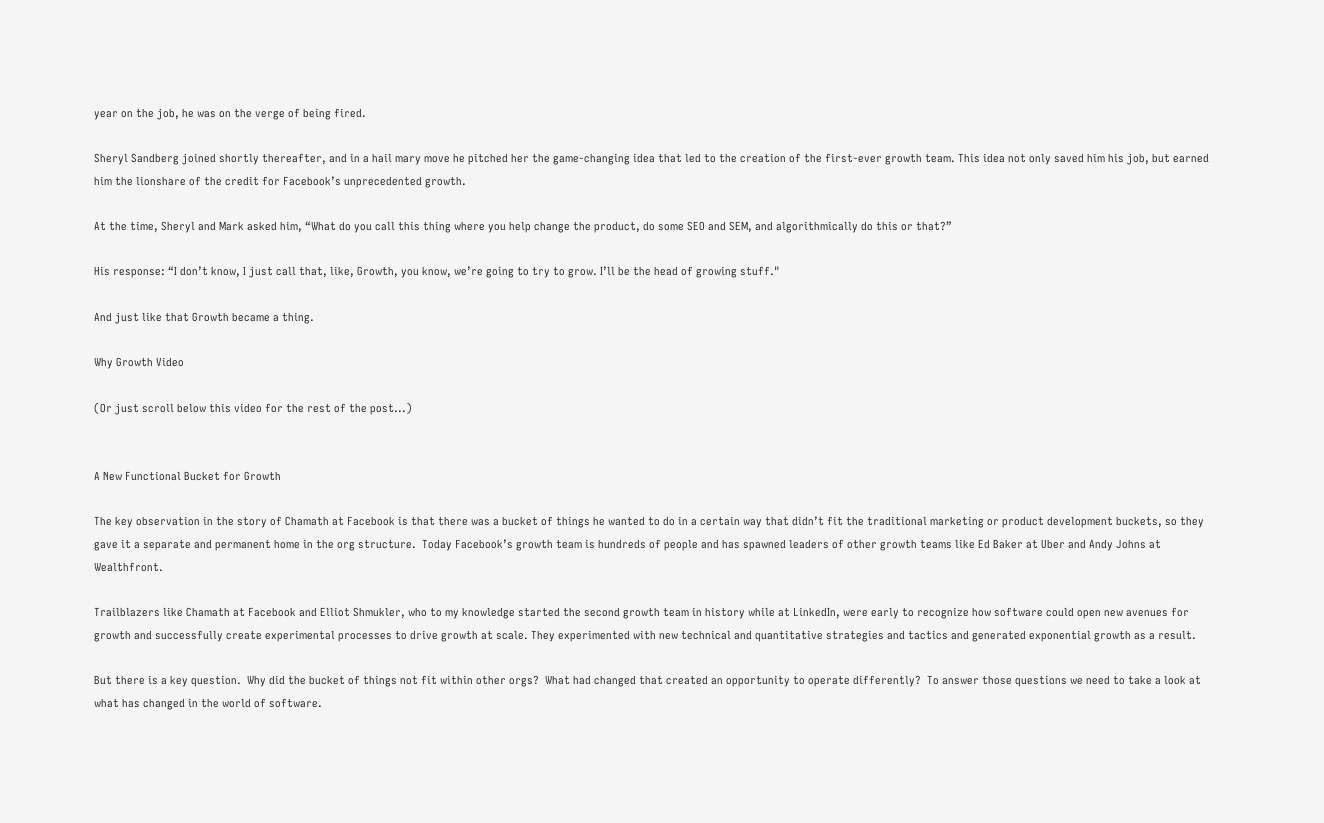year on the job, he was on the verge of being fired.

Sheryl Sandberg joined shortly thereafter, and in a hail mary move he pitched her the game-changing idea that led to the creation of the first-ever growth team. This idea not only saved him his job, but earned him the lionshare of the credit for Facebook’s unprecedented growth.

At the time, Sheryl and Mark asked him, “What do you call this thing where you help change the product, do some SEO and SEM, and algorithmically do this or that?”

His response: “I don’t know, I just call that, like, Growth, you know, we’re going to try to grow. I’ll be the head of growing stuff."

And just like that Growth became a thing.

Why Growth Video

(Or just scroll below this video for the rest of the post...)


A New Functional Bucket for Growth

The key observation in the story of Chamath at Facebook is that there was a bucket of things he wanted to do in a certain way that didn’t fit the traditional marketing or product development buckets, so they gave it a separate and permanent home in the org structure.  Today Facebook’s growth team is hundreds of people and has spawned leaders of other growth teams like Ed Baker at Uber and Andy Johns at Wealthfront.

Trailblazers like Chamath at Facebook and Elliot Shmukler, who to my knowledge started the second growth team in history while at LinkedIn, were early to recognize how software could open new avenues for growth and successfully create experimental processes to drive growth at scale. They experimented with new technical and quantitative strategies and tactics and generated exponential growth as a result.

But there is a key question.  Why did the bucket of things not fit within other orgs?  What had changed that created an opportunity to operate differently?  To answer those questions we need to take a look at what has changed in the world of software.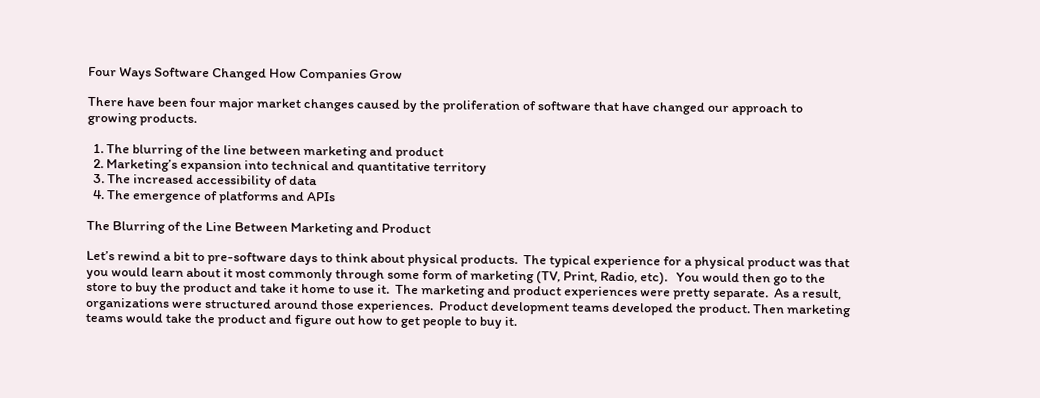Four Ways Software Changed How Companies Grow

There have been four major market changes caused by the proliferation of software that have changed our approach to growing products.

  1. The blurring of the line between marketing and product
  2. Marketing’s expansion into technical and quantitative territory
  3. The increased accessibility of data
  4. The emergence of platforms and APIs

The Blurring of the Line Between Marketing and Product

Let’s rewind a bit to pre-software days to think about physical products.  The typical experience for a physical product was that you would learn about it most commonly through some form of marketing (TV, Print, Radio, etc).   You would then go to the store to buy the product and take it home to use it.  The marketing and product experiences were pretty separate.  As a result, organizations were structured around those experiences.  Product development teams developed the product. Then marketing teams would take the product and figure out how to get people to buy it.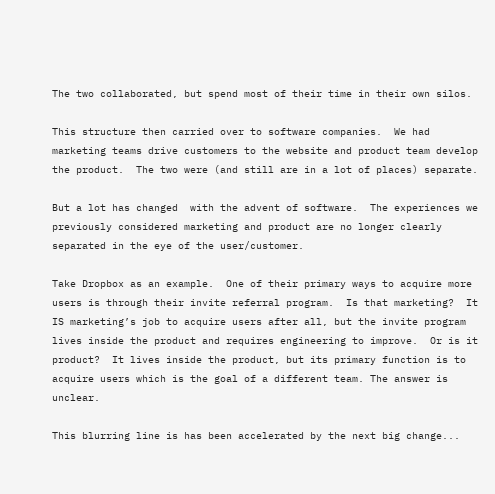The two collaborated, but spend most of their time in their own silos.

This structure then carried over to software companies.  We had marketing teams drive customers to the website and product team develop the product.  The two were (and still are in a lot of places) separate.

But a lot has changed  with the advent of software.  The experiences we previously considered marketing and product are no longer clearly separated in the eye of the user/customer.

Take Dropbox as an example.  One of their primary ways to acquire more users is through their invite referral program.  Is that marketing?  It IS marketing’s job to acquire users after all, but the invite program lives inside the product and requires engineering to improve.  Or is it product?  It lives inside the product, but its primary function is to acquire users which is the goal of a different team. The answer is unclear.

This blurring line is has been accelerated by the next big change...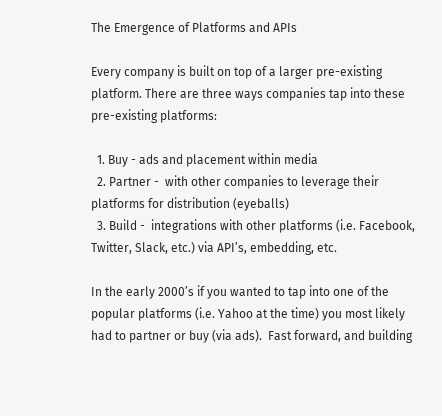The Emergence of Platforms and APIs

Every company is built on top of a larger pre-existing platform. There are three ways companies tap into these pre-existing platforms:

  1. Buy - ads and placement within media
  2. Partner -  with other companies to leverage their platforms for distribution (eyeballs)
  3. Build -  integrations with other platforms (i.e. Facebook, Twitter, Slack, etc.) via API’s, embedding, etc.

In the early 2000’s if you wanted to tap into one of the popular platforms (i.e. Yahoo at the time) you most likely had to partner or buy (via ads).  Fast forward, and building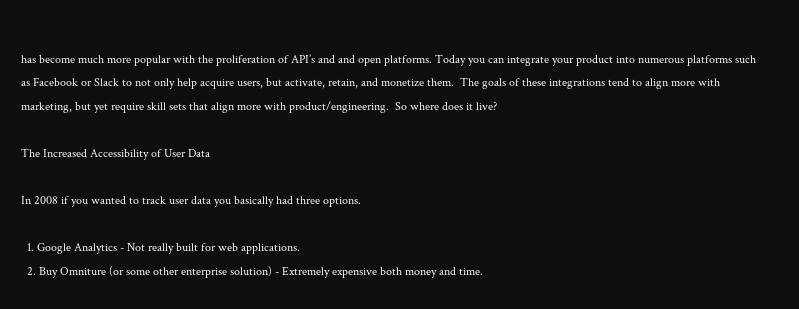has become much more popular with the proliferation of API’s and and open platforms. Today you can integrate your product into numerous platforms such as Facebook or Slack to not only help acquire users, but activate, retain, and monetize them.  The goals of these integrations tend to align more with marketing, but yet require skill sets that align more with product/engineering.  So where does it live?

The Increased Accessibility of User Data

In 2008 if you wanted to track user data you basically had three options.

  1. Google Analytics - Not really built for web applications.
  2. Buy Omniture (or some other enterprise solution) - Extremely expensive both money and time.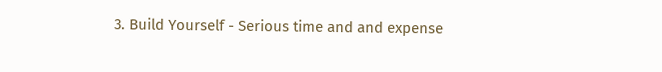3. Build Yourself - Serious time and and expense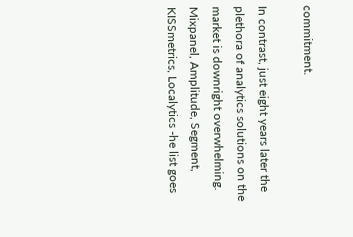commitment.

In contrast, just eight years later the plethora of analytics solutions on the market is downright overwhelming.  Mixpanel, Amplitude, Segment, KISSmetrics, Localytics -he list goes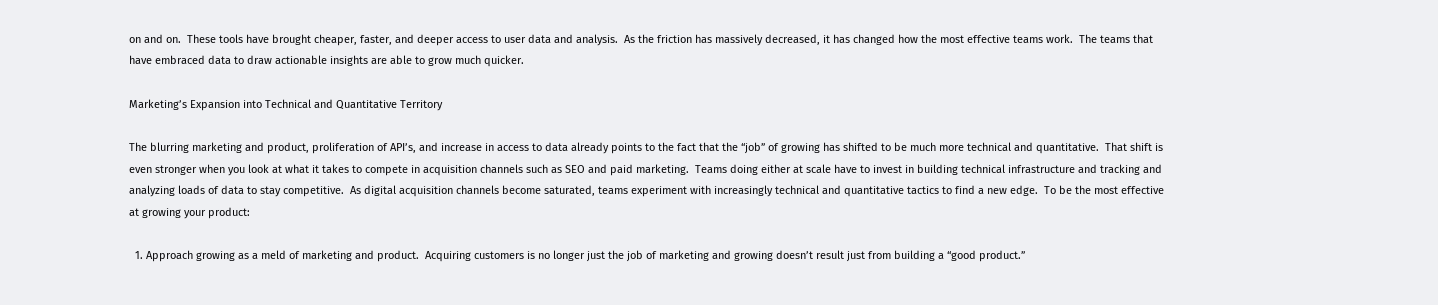on and on.  These tools have brought cheaper, faster, and deeper access to user data and analysis.  As the friction has massively decreased, it has changed how the most effective teams work.  The teams that have embraced data to draw actionable insights are able to grow much quicker.

Marketing’s Expansion into Technical and Quantitative Territory

The blurring marketing and product, proliferation of API’s, and increase in access to data already points to the fact that the “job” of growing has shifted to be much more technical and quantitative.  That shift is even stronger when you look at what it takes to compete in acquisition channels such as SEO and paid marketing.  Teams doing either at scale have to invest in building technical infrastructure and tracking and analyzing loads of data to stay competitive.  As digital acquisition channels become saturated, teams experiment with increasingly technical and quantitative tactics to find a new edge.  To be the most effective at growing your product:

  1. Approach growing as a meld of marketing and product.  Acquiring customers is no longer just the job of marketing and growing doesn’t result just from building a “good product.”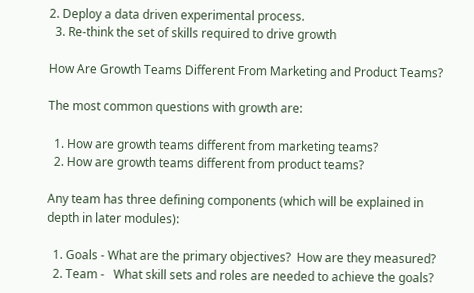2. Deploy a data driven experimental process.
  3. Re-think the set of skills required to drive growth

How Are Growth Teams Different From Marketing and Product Teams?

The most common questions with growth are:

  1. How are growth teams different from marketing teams?
  2. How are growth teams different from product teams?

Any team has three defining components (which will be explained in depth in later modules):

  1. Goals - What are the primary objectives?  How are they measured?
  2. Team -   What skill sets and roles are needed to achieve the goals?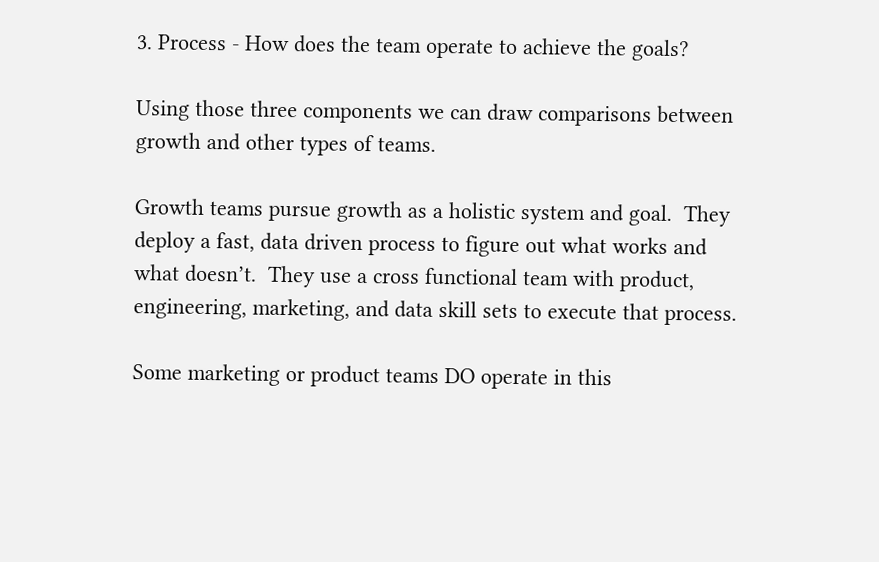3. Process - How does the team operate to achieve the goals?

Using those three components we can draw comparisons between growth and other types of teams.

Growth teams pursue growth as a holistic system and goal.  They deploy a fast, data driven process to figure out what works and what doesn’t.  They use a cross functional team with product, engineering, marketing, and data skill sets to execute that process.

Some marketing or product teams DO operate in this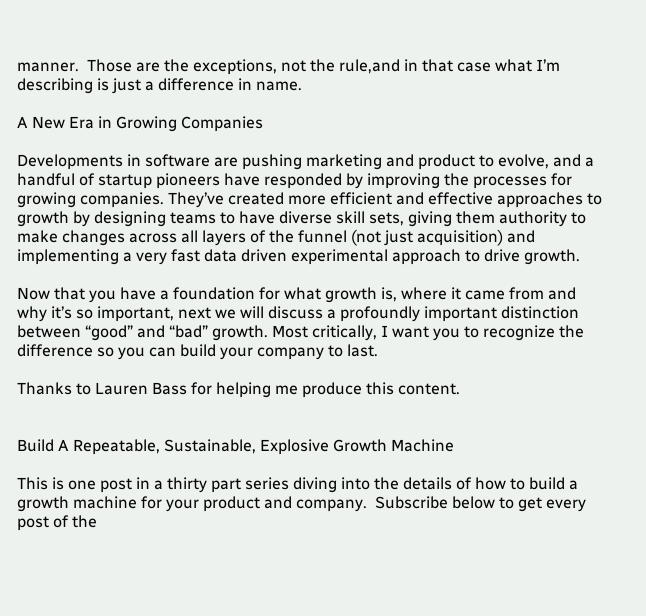manner.  Those are the exceptions, not the rule,and in that case what I’m describing is just a difference in name.

A New Era in Growing Companies

Developments in software are pushing marketing and product to evolve, and a handful of startup pioneers have responded by improving the processes for growing companies. They’ve created more efficient and effective approaches to growth by designing teams to have diverse skill sets, giving them authority to make changes across all layers of the funnel (not just acquisition) and implementing a very fast data driven experimental approach to drive growth.

Now that you have a foundation for what growth is, where it came from and why it’s so important, next we will discuss a profoundly important distinction between “good” and “bad” growth. Most critically, I want you to recognize the difference so you can build your company to last.

Thanks to Lauren Bass for helping me produce this content.


Build A Repeatable, Sustainable, Explosive Growth Machine

This is one post in a thirty part series diving into the details of how to build a growth machine for your product and company.  Subscribe below to get every post of the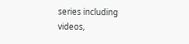series including videos,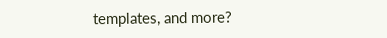templates, and more?